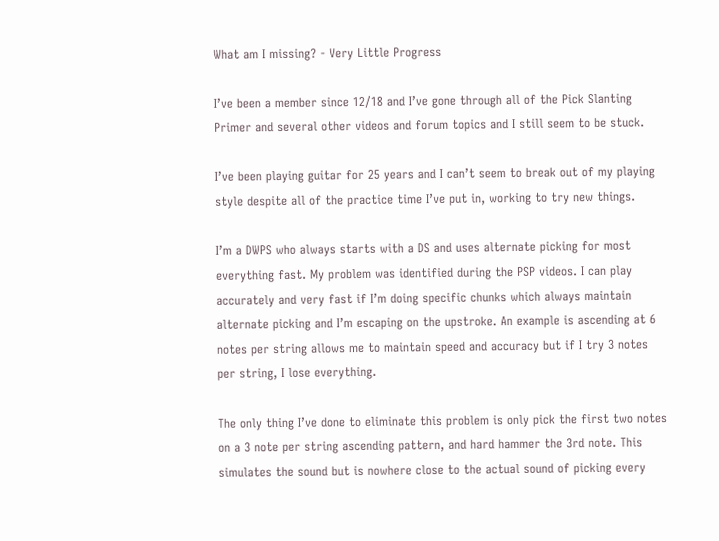What am I missing? - Very Little Progress

I’ve been a member since 12/18 and I’ve gone through all of the Pick Slanting Primer and several other videos and forum topics and I still seem to be stuck.

I’ve been playing guitar for 25 years and I can’t seem to break out of my playing style despite all of the practice time I’ve put in, working to try new things.

I’m a DWPS who always starts with a DS and uses alternate picking for most everything fast. My problem was identified during the PSP videos. I can play accurately and very fast if I’m doing specific chunks which always maintain alternate picking and I’m escaping on the upstroke. An example is ascending at 6 notes per string allows me to maintain speed and accuracy but if I try 3 notes per string, I lose everything.

The only thing I’ve done to eliminate this problem is only pick the first two notes on a 3 note per string ascending pattern, and hard hammer the 3rd note. This simulates the sound but is nowhere close to the actual sound of picking every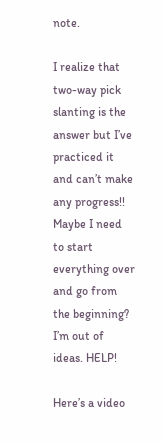note.

I realize that two-way pick slanting is the answer but I’ve practiced it and can’t make any progress!!
Maybe I need to start everything over and go from the beginning? I’m out of ideas. HELP!

Here’s a video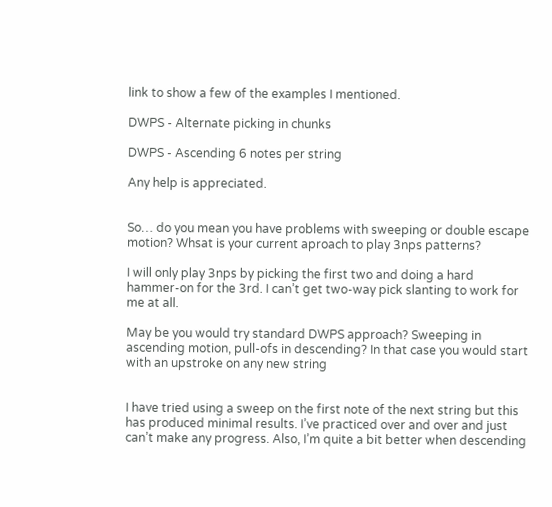link to show a few of the examples I mentioned.

DWPS - Alternate picking in chunks

DWPS - Ascending 6 notes per string

Any help is appreciated.


So… do you mean you have problems with sweeping or double escape motion? Whsat is your current aproach to play 3nps patterns?

I will only play 3nps by picking the first two and doing a hard hammer-on for the 3rd. I can’t get two-way pick slanting to work for me at all.

May be you would try standard DWPS approach? Sweeping in ascending motion, pull-ofs in descending? In that case you would start with an upstroke on any new string


I have tried using a sweep on the first note of the next string but this has produced minimal results. I’ve practiced over and over and just can’t make any progress. Also, I’m quite a bit better when descending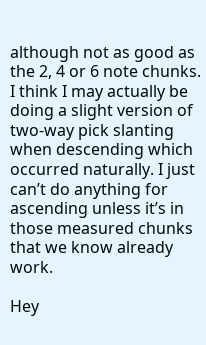although not as good as the 2, 4 or 6 note chunks. I think I may actually be doing a slight version of two-way pick slanting when descending which occurred naturally. I just can’t do anything for ascending unless it’s in those measured chunks that we know already work.

Hey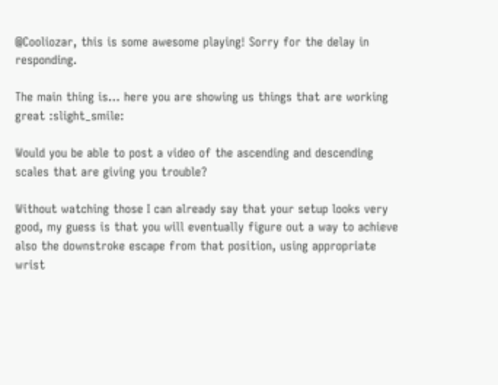@Cooliozar, this is some awesome playing! Sorry for the delay in responding.

The main thing is… here you are showing us things that are working great :slight_smile:

Would you be able to post a video of the ascending and descending scales that are giving you trouble?

Without watching those I can already say that your setup looks very good, my guess is that you will eventually figure out a way to achieve also the downstroke escape from that position, using appropriate wrist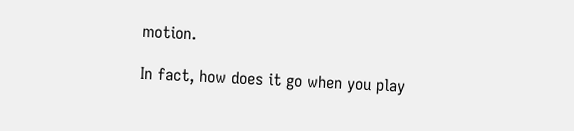motion.

In fact, how does it go when you play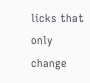licks that only change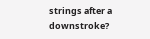strings after a downstroke?